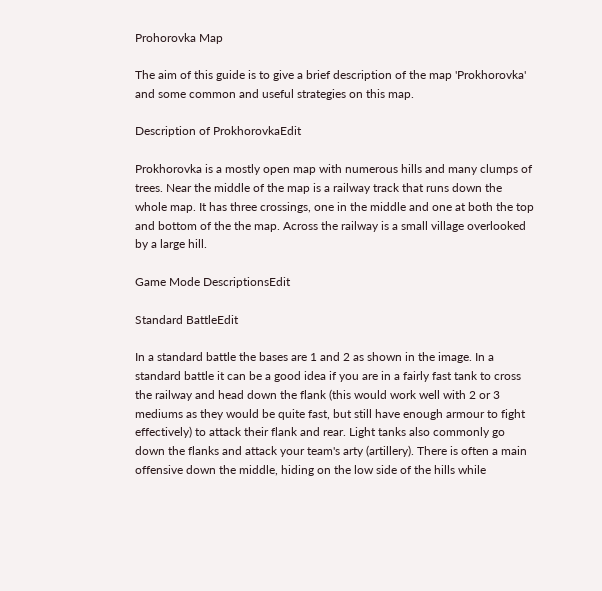Prohorovka Map

The aim of this guide is to give a brief description of the map 'Prokhorovka' and some common and useful strategies on this map.

Description of ProkhorovkaEdit

Prokhorovka is a mostly open map with numerous hills and many clumps of trees. Near the middle of the map is a railway track that runs down the whole map. It has three crossings, one in the middle and one at both the top and bottom of the the map. Across the railway is a small village overlooked by a large hill.

Game Mode DescriptionsEdit

Standard BattleEdit

In a standard battle the bases are 1 and 2 as shown in the image. In a standard battle it can be a good idea if you are in a fairly fast tank to cross the railway and head down the flank (this would work well with 2 or 3 mediums as they would be quite fast, but still have enough armour to fight effectively) to attack their flank and rear. Light tanks also commonly go down the flanks and attack your team's arty (artillery). There is often a main offensive down the middle, hiding on the low side of the hills while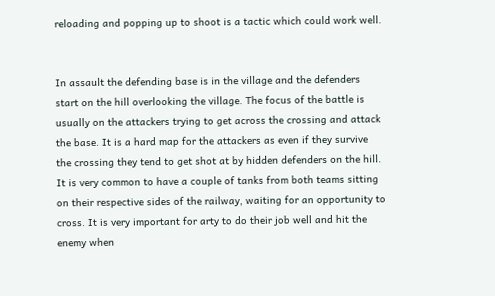reloading and popping up to shoot is a tactic which could work well.


In assault the defending base is in the village and the defenders start on the hill overlooking the village. The focus of the battle is usually on the attackers trying to get across the crossing and attack the base. It is a hard map for the attackers as even if they survive the crossing they tend to get shot at by hidden defenders on the hill. It is very common to have a couple of tanks from both teams sitting on their respective sides of the railway, waiting for an opportunity to cross. It is very important for arty to do their job well and hit the enemy when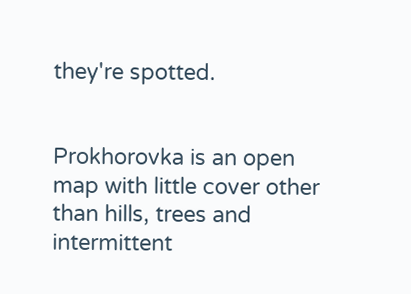they're spotted.


Prokhorovka is an open map with little cover other than hills, trees and intermittent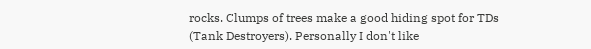rocks. Clumps of trees make a good hiding spot for TDs (Tank Destroyers). Personally I don't like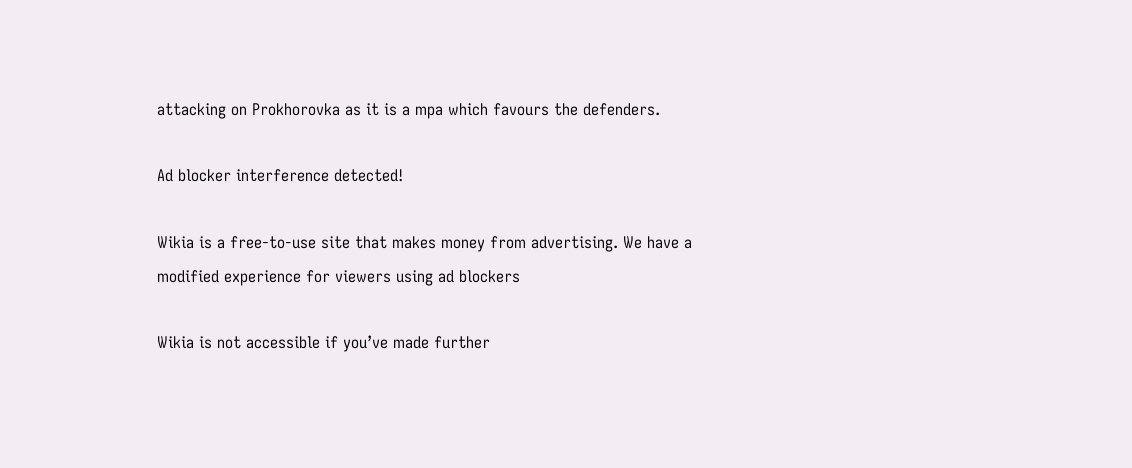attacking on Prokhorovka as it is a mpa which favours the defenders.

Ad blocker interference detected!

Wikia is a free-to-use site that makes money from advertising. We have a modified experience for viewers using ad blockers

Wikia is not accessible if you’ve made further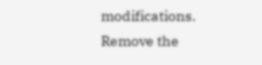modifications. Remove the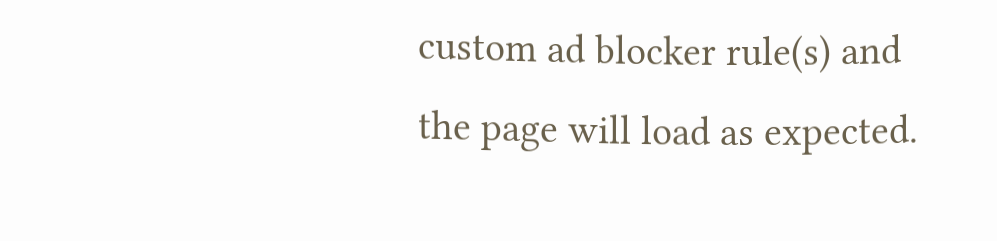custom ad blocker rule(s) and the page will load as expected.